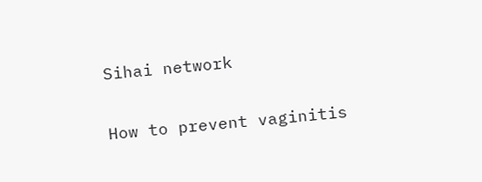Sihai network

How to prevent vaginitis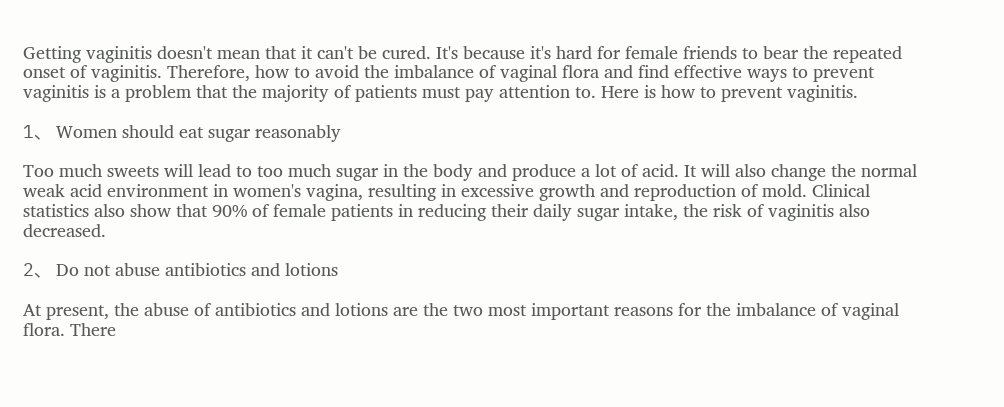Getting vaginitis doesn't mean that it can't be cured. It's because it's hard for female friends to bear the repeated onset of vaginitis. Therefore, how to avoid the imbalance of vaginal flora and find effective ways to prevent vaginitis is a problem that the majority of patients must pay attention to. Here is how to prevent vaginitis.

1、 Women should eat sugar reasonably

Too much sweets will lead to too much sugar in the body and produce a lot of acid. It will also change the normal weak acid environment in women's vagina, resulting in excessive growth and reproduction of mold. Clinical statistics also show that 90% of female patients in reducing their daily sugar intake, the risk of vaginitis also decreased.

2、 Do not abuse antibiotics and lotions

At present, the abuse of antibiotics and lotions are the two most important reasons for the imbalance of vaginal flora. There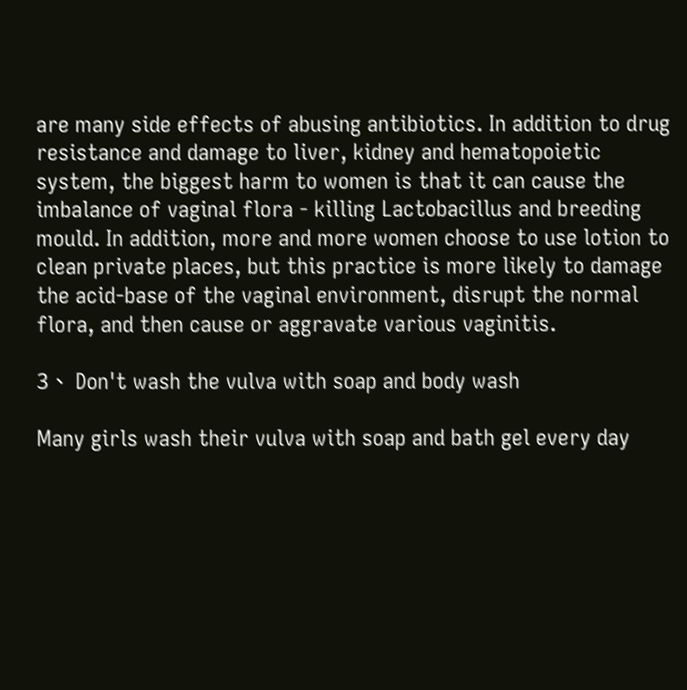are many side effects of abusing antibiotics. In addition to drug resistance and damage to liver, kidney and hematopoietic system, the biggest harm to women is that it can cause the imbalance of vaginal flora - killing Lactobacillus and breeding mould. In addition, more and more women choose to use lotion to clean private places, but this practice is more likely to damage the acid-base of the vaginal environment, disrupt the normal flora, and then cause or aggravate various vaginitis.

3、 Don't wash the vulva with soap and body wash

Many girls wash their vulva with soap and bath gel every day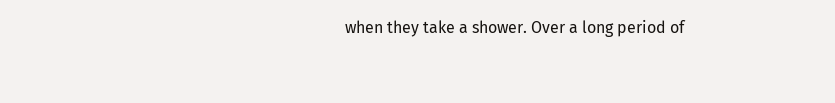when they take a shower. Over a long period of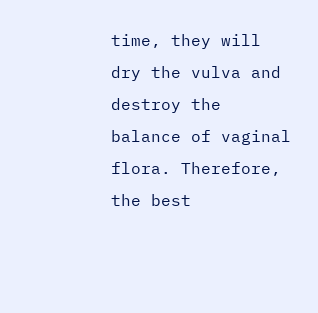time, they will dry the vulva and destroy the balance of vaginal flora. Therefore, the best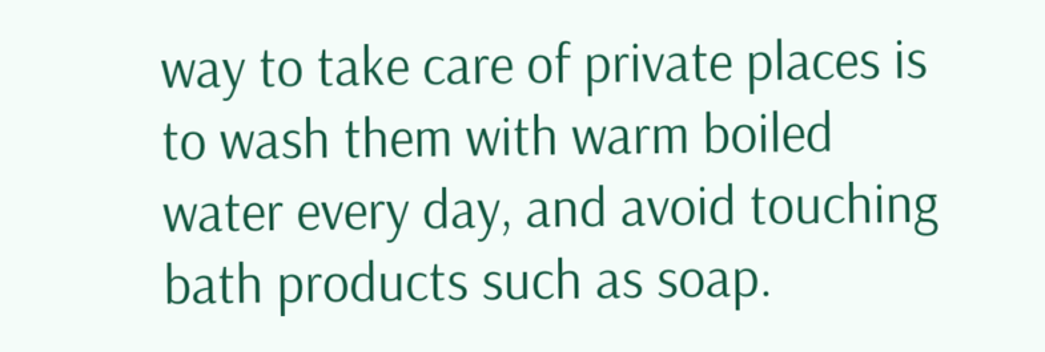way to take care of private places is to wash them with warm boiled water every day, and avoid touching bath products such as soap.